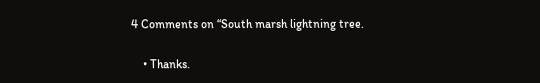4 Comments on “South marsh lightning tree.

    • Thanks.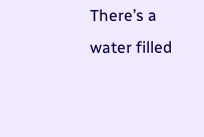There’s a water filled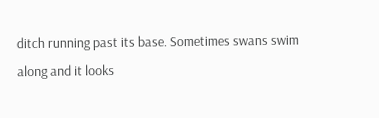ditch running past its base. Sometimes swans swim along and it looks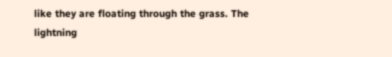like they are floating through the grass. The lightning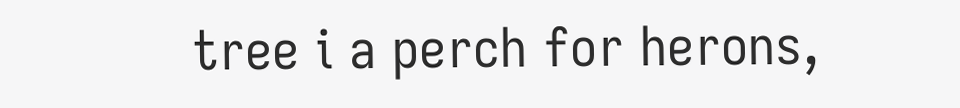tree i a perch for herons,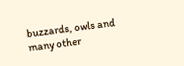buzzards, owls and many other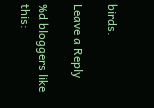birds.

Leave a Reply

%d bloggers like this: